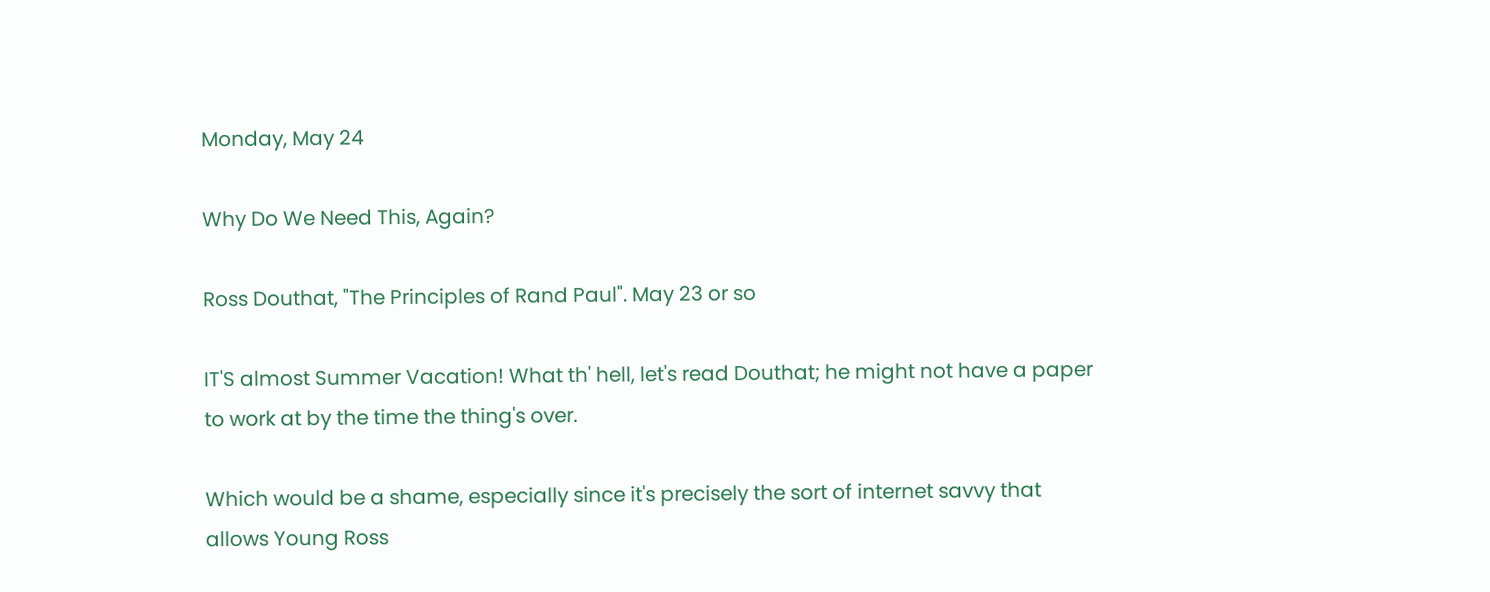Monday, May 24

Why Do We Need This, Again?

Ross Douthat, "The Principles of Rand Paul". May 23 or so

IT'S almost Summer Vacation! What th' hell, let's read Douthat; he might not have a paper to work at by the time the thing's over.

Which would be a shame, especially since it's precisely the sort of internet savvy that allows Young Ross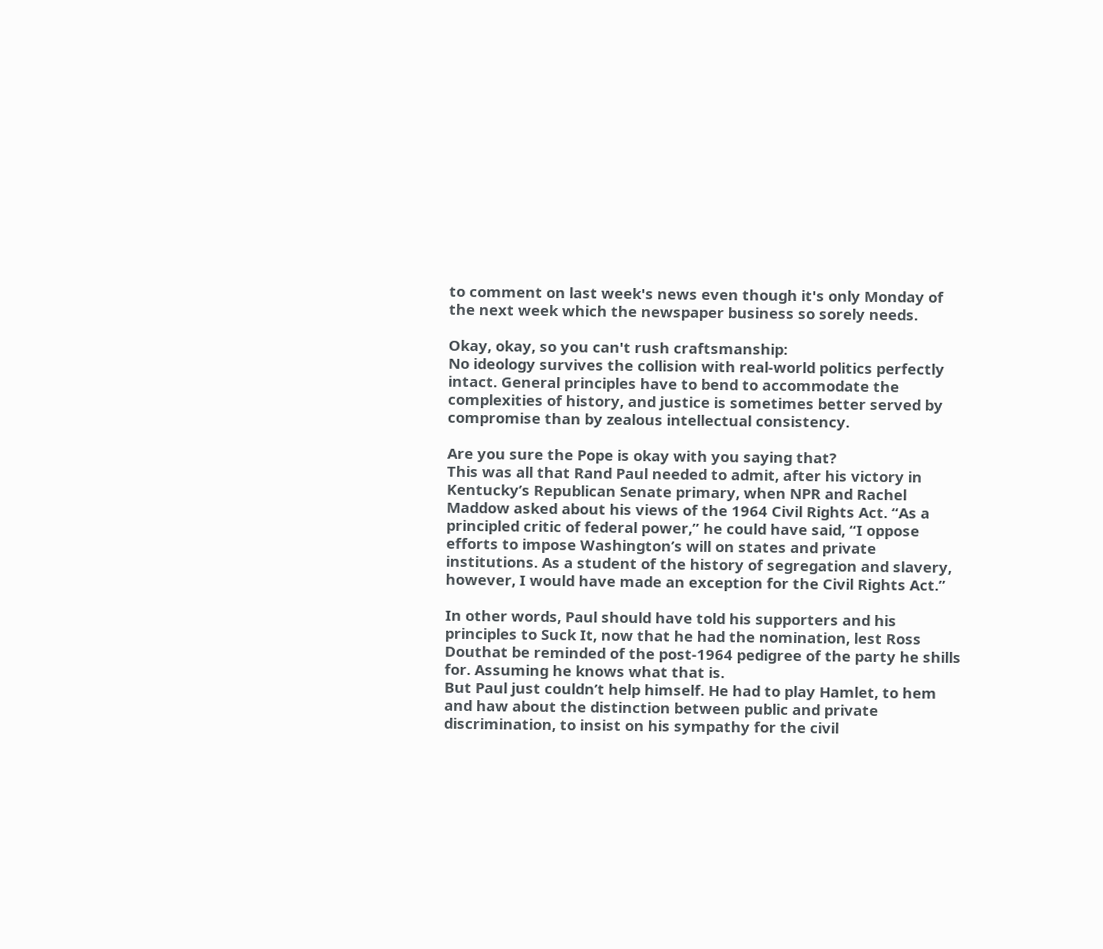to comment on last week's news even though it's only Monday of the next week which the newspaper business so sorely needs.

Okay, okay, so you can't rush craftsmanship:
No ideology survives the collision with real-world politics perfectly intact. General principles have to bend to accommodate the complexities of history, and justice is sometimes better served by compromise than by zealous intellectual consistency.

Are you sure the Pope is okay with you saying that?
This was all that Rand Paul needed to admit, after his victory in Kentucky’s Republican Senate primary, when NPR and Rachel Maddow asked about his views of the 1964 Civil Rights Act. “As a principled critic of federal power,” he could have said, “I oppose efforts to impose Washington’s will on states and private institutions. As a student of the history of segregation and slavery, however, I would have made an exception for the Civil Rights Act.”

In other words, Paul should have told his supporters and his principles to Suck It, now that he had the nomination, lest Ross Douthat be reminded of the post-1964 pedigree of the party he shills for. Assuming he knows what that is.
But Paul just couldn’t help himself. He had to play Hamlet, to hem and haw about the distinction between public and private discrimination, to insist on his sympathy for the civil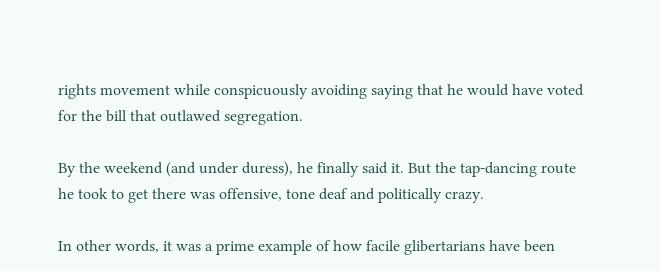rights movement while conspicuously avoiding saying that he would have voted for the bill that outlawed segregation.

By the weekend (and under duress), he finally said it. But the tap-dancing route he took to get there was offensive, tone deaf and politically crazy.

In other words, it was a prime example of how facile glibertarians have been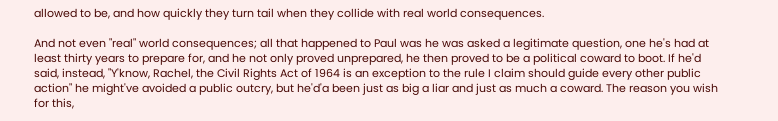allowed to be, and how quickly they turn tail when they collide with real world consequences.

And not even "real" world consequences; all that happened to Paul was he was asked a legitimate question, one he's had at least thirty years to prepare for, and he not only proved unprepared, he then proved to be a political coward to boot. If he'd said, instead, "Y'know, Rachel, the Civil Rights Act of 1964 is an exception to the rule I claim should guide every other public action" he might've avoided a public outcry, but he'd'a been just as big a liar and just as much a coward. The reason you wish for this,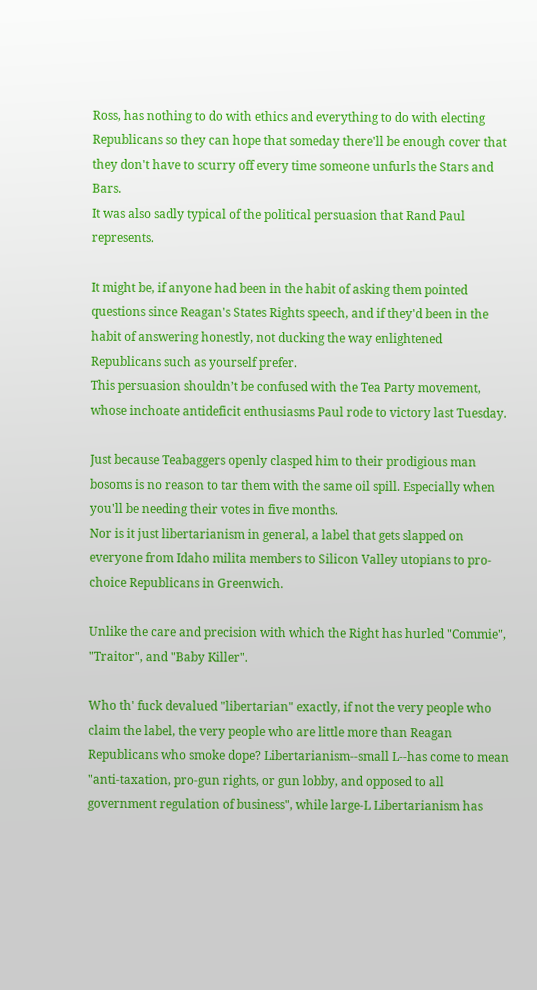Ross, has nothing to do with ethics and everything to do with electing Republicans so they can hope that someday there'll be enough cover that they don't have to scurry off every time someone unfurls the Stars and Bars.
It was also sadly typical of the political persuasion that Rand Paul represents.

It might be, if anyone had been in the habit of asking them pointed questions since Reagan's States Rights speech, and if they'd been in the habit of answering honestly, not ducking the way enlightened Republicans such as yourself prefer.
This persuasion shouldn’t be confused with the Tea Party movement, whose inchoate antideficit enthusiasms Paul rode to victory last Tuesday.

Just because Teabaggers openly clasped him to their prodigious man bosoms is no reason to tar them with the same oil spill. Especially when you'll be needing their votes in five months.
Nor is it just libertarianism in general, a label that gets slapped on everyone from Idaho milita members to Silicon Valley utopians to pro-choice Republicans in Greenwich.

Unlike the care and precision with which the Right has hurled "Commie", "Traitor", and "Baby Killer".

Who th' fuck devalued "libertarian" exactly, if not the very people who claim the label, the very people who are little more than Reagan Republicans who smoke dope? Libertarianism--small L--has come to mean "anti-taxation, pro-gun rights, or gun lobby, and opposed to all government regulation of business", while large-L Libertarianism has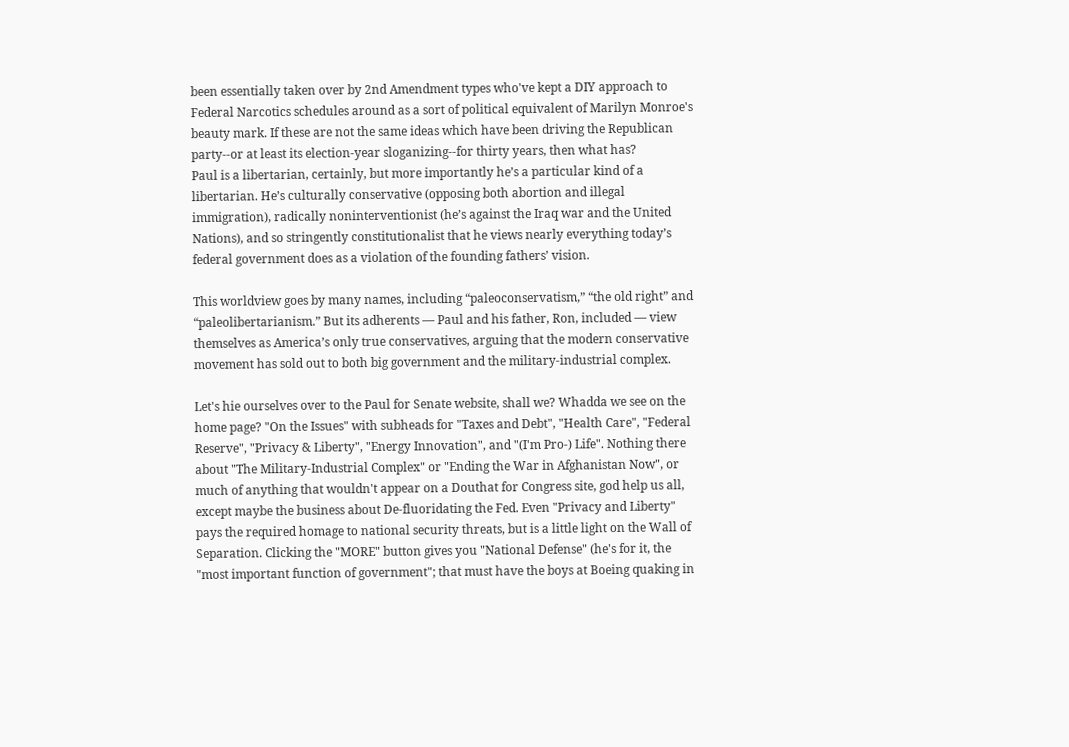been essentially taken over by 2nd Amendment types who've kept a DIY approach to Federal Narcotics schedules around as a sort of political equivalent of Marilyn Monroe's beauty mark. If these are not the same ideas which have been driving the Republican party--or at least its election-year sloganizing--for thirty years, then what has?
Paul is a libertarian, certainly, but more importantly he’s a particular kind of a libertarian. He’s culturally conservative (opposing both abortion and illegal immigration), radically noninterventionist (he’s against the Iraq war and the United Nations), and so stringently constitutionalist that he views nearly everything today’s federal government does as a violation of the founding fathers’ vision.

This worldview goes by many names, including “paleoconservatism,” “the old right” and “paleolibertarianism.” But its adherents — Paul and his father, Ron, included — view themselves as America’s only true conservatives, arguing that the modern conservative movement has sold out to both big government and the military-industrial complex.

Let's hie ourselves over to the Paul for Senate website, shall we? Whadda we see on the home page? "On the Issues" with subheads for "Taxes and Debt", "Health Care", "Federal Reserve", "Privacy & Liberty", "Energy Innovation", and "(I'm Pro-) Life". Nothing there about "The Military-Industrial Complex" or "Ending the War in Afghanistan Now", or much of anything that wouldn't appear on a Douthat for Congress site, god help us all, except maybe the business about De-fluoridating the Fed. Even "Privacy and Liberty" pays the required homage to national security threats, but is a little light on the Wall of Separation. Clicking the "MORE" button gives you "National Defense" (he's for it, the "most important function of government"; that must have the boys at Boeing quaking in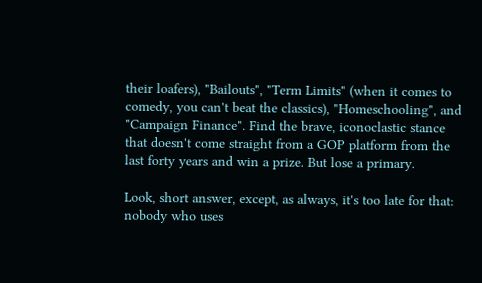their loafers), "Bailouts", "Term Limits" (when it comes to comedy, you can't beat the classics), "Homeschooling", and "Campaign Finance". Find the brave, iconoclastic stance that doesn't come straight from a GOP platform from the last forty years and win a prize. But lose a primary.

Look, short answer, except, as always, it's too late for that: nobody who uses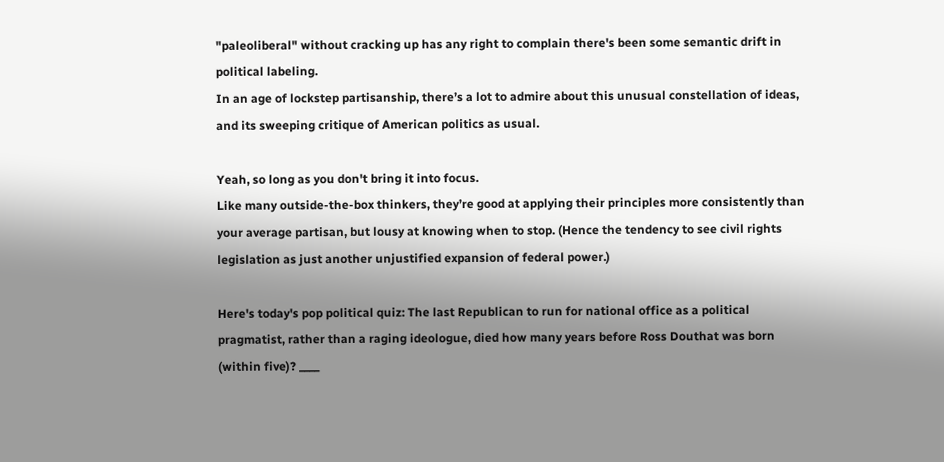"paleoliberal" without cracking up has any right to complain there's been some semantic drift in political labeling.
In an age of lockstep partisanship, there’s a lot to admire about this unusual constellation of ideas, and its sweeping critique of American politics as usual.

Yeah, so long as you don't bring it into focus.
Like many outside-the-box thinkers, they’re good at applying their principles more consistently than your average partisan, but lousy at knowing when to stop. (Hence the tendency to see civil rights legislation as just another unjustified expansion of federal power.)

Here's today's pop political quiz: The last Republican to run for national office as a political pragmatist, rather than a raging ideologue, died how many years before Ross Douthat was born (within five)? ____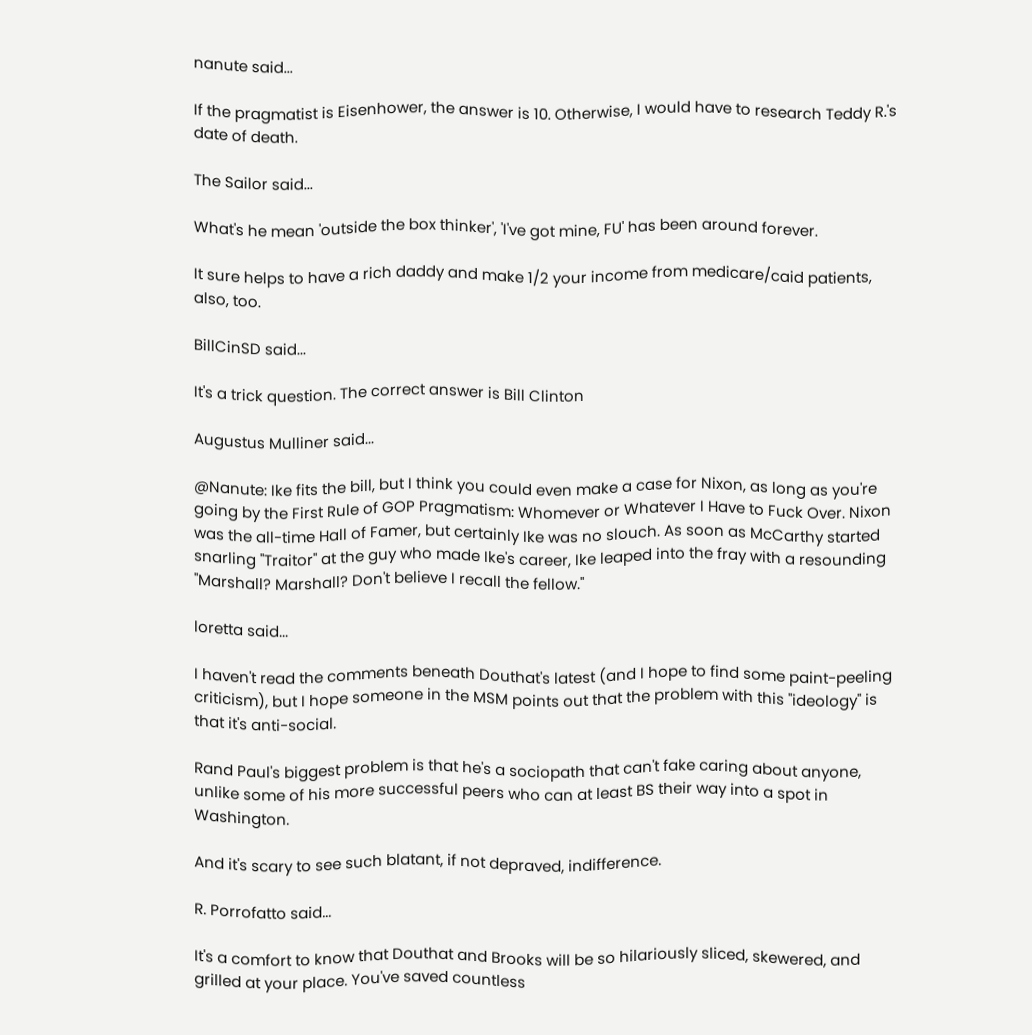nanute said...

If the pragmatist is Eisenhower, the answer is 10. Otherwise, I would have to research Teddy R.'s date of death.

The Sailor said...

What's he mean 'outside the box thinker', 'I've got mine, FU' has been around forever.

It sure helps to have a rich daddy and make 1/2 your income from medicare/caid patients, also, too.

BillCinSD said...

It's a trick question. The correct answer is Bill Clinton

Augustus Mulliner said...

@Nanute: Ike fits the bill, but I think you could even make a case for Nixon, as long as you're going by the First Rule of GOP Pragmatism: Whomever or Whatever I Have to Fuck Over. Nixon was the all-time Hall of Famer, but certainly Ike was no slouch. As soon as McCarthy started snarling "Traitor" at the guy who made Ike's career, Ike leaped into the fray with a resounding "Marshall? Marshall? Don't believe I recall the fellow."

loretta said...

I haven't read the comments beneath Douthat's latest (and I hope to find some paint-peeling criticism), but I hope someone in the MSM points out that the problem with this "ideology" is that it's anti-social.

Rand Paul's biggest problem is that he's a sociopath that can't fake caring about anyone, unlike some of his more successful peers who can at least BS their way into a spot in Washington.

And it's scary to see such blatant, if not depraved, indifference.

R. Porrofatto said...

It's a comfort to know that Douthat and Brooks will be so hilariously sliced, skewered, and grilled at your place. You've saved countless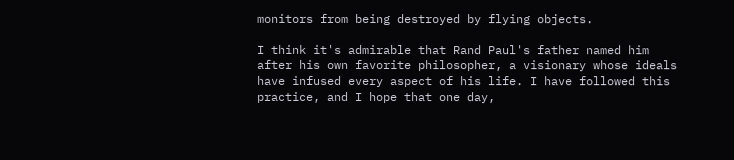monitors from being destroyed by flying objects.

I think it's admirable that Rand Paul's father named him after his own favorite philosopher, a visionary whose ideals have infused every aspect of his life. I have followed this practice, and I hope that one day,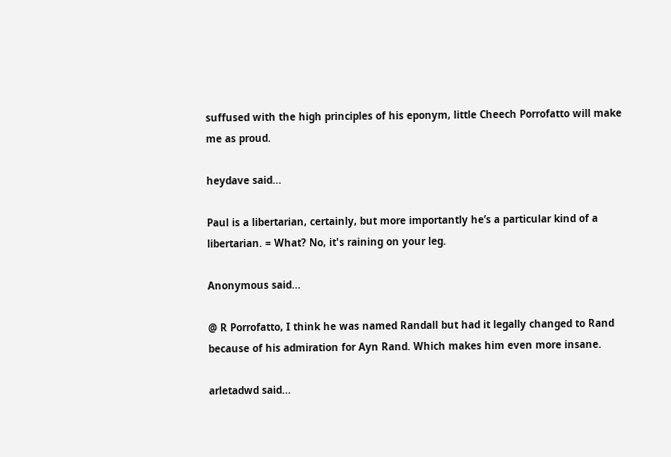suffused with the high principles of his eponym, little Cheech Porrofatto will make me as proud.

heydave said...

Paul is a libertarian, certainly, but more importantly he’s a particular kind of a libertarian. = What? No, it's raining on your leg.

Anonymous said...

@ R Porrofatto, I think he was named Randall but had it legally changed to Rand because of his admiration for Ayn Rand. Which makes him even more insane.

arletadwd said...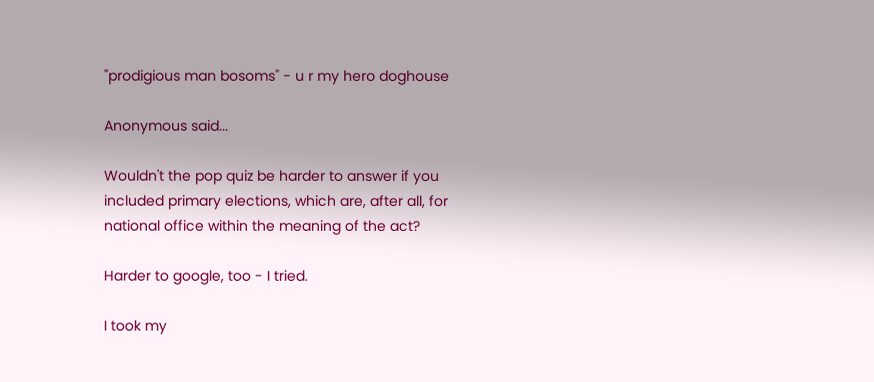"prodigious man bosoms" - u r my hero doghouse

Anonymous said...

Wouldn't the pop quiz be harder to answer if you included primary elections, which are, after all, for national office within the meaning of the act?

Harder to google, too - I tried.

I took my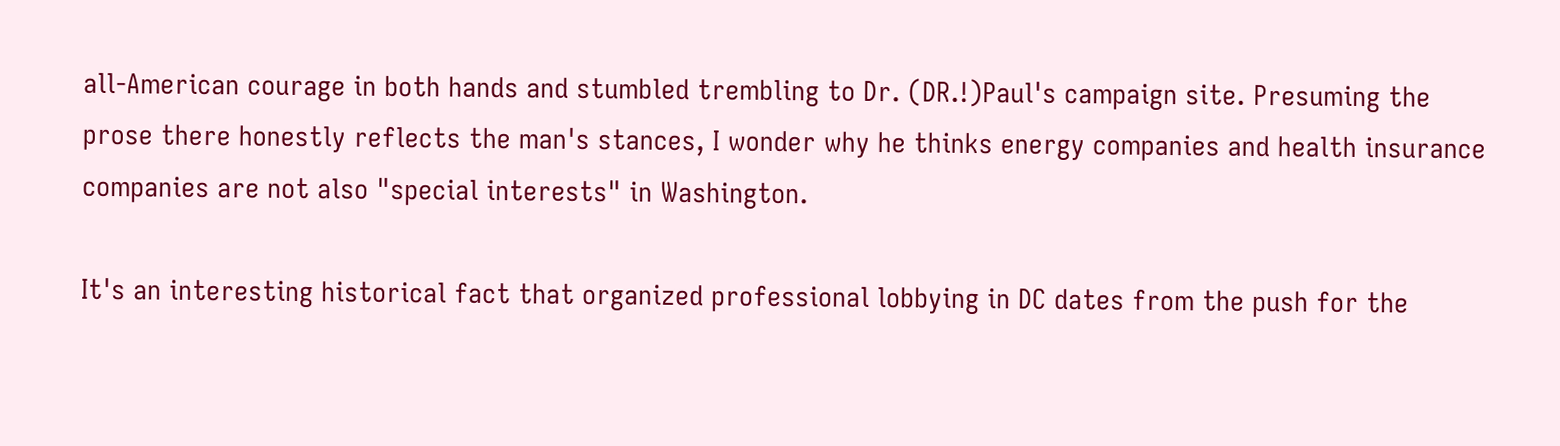all-American courage in both hands and stumbled trembling to Dr. (DR.!)Paul's campaign site. Presuming the prose there honestly reflects the man's stances, I wonder why he thinks energy companies and health insurance companies are not also "special interests" in Washington.

It's an interesting historical fact that organized professional lobbying in DC dates from the push for the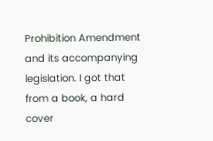Prohibition Amendment and its accompanying legislation. I got that from a book, a hard cover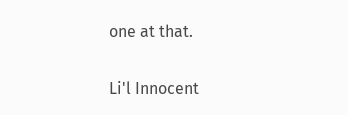one at that.

Li'l Innocent